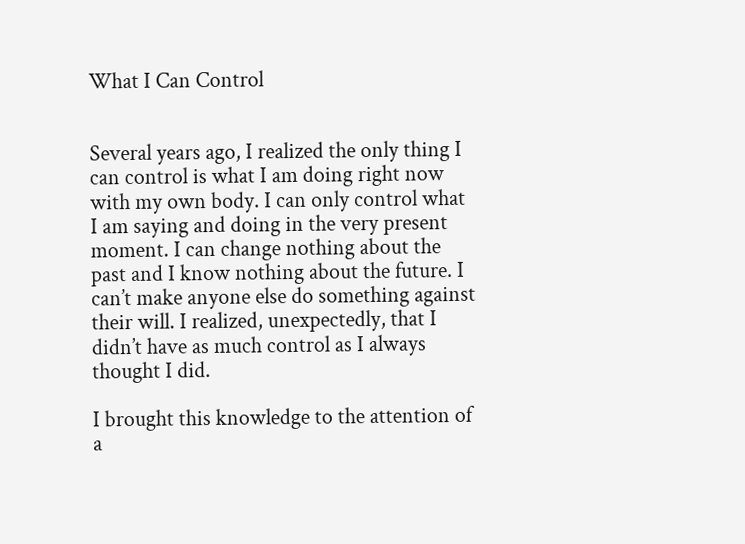What I Can Control


Several years ago, I realized the only thing I can control is what I am doing right now with my own body. I can only control what I am saying and doing in the very present moment. I can change nothing about the past and I know nothing about the future. I can’t make anyone else do something against their will. I realized, unexpectedly, that I didn’t have as much control as I always thought I did.

I brought this knowledge to the attention of a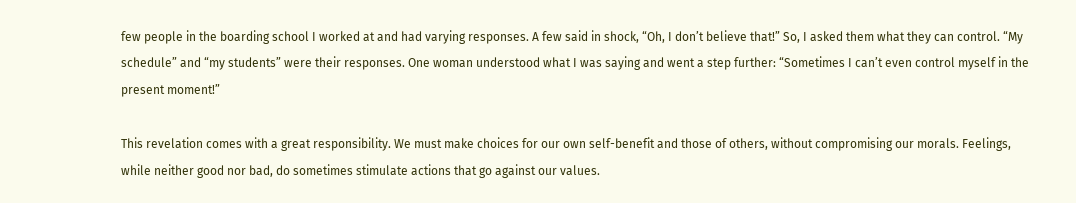few people in the boarding school I worked at and had varying responses. A few said in shock, “Oh, I don’t believe that!” So, I asked them what they can control. “My schedule” and “my students” were their responses. One woman understood what I was saying and went a step further: “Sometimes I can’t even control myself in the present moment!”

This revelation comes with a great responsibility. We must make choices for our own self-benefit and those of others, without compromising our morals. Feelings, while neither good nor bad, do sometimes stimulate actions that go against our values.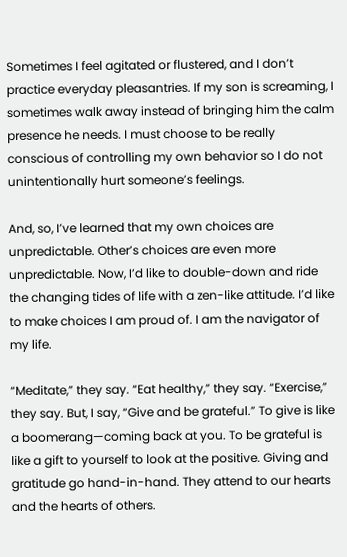Sometimes I feel agitated or flustered, and I don’t practice everyday pleasantries. If my son is screaming, I sometimes walk away instead of bringing him the calm presence he needs. I must choose to be really conscious of controlling my own behavior so I do not unintentionally hurt someone’s feelings.

And, so, I’ve learned that my own choices are unpredictable. Other’s choices are even more unpredictable. Now, I’d like to double-down and ride the changing tides of life with a zen-like attitude. I’d like to make choices I am proud of. I am the navigator of my life.

“Meditate,” they say. “Eat healthy,” they say. “Exercise,” they say. But, I say, “Give and be grateful.” To give is like a boomerang—coming back at you. To be grateful is like a gift to yourself to look at the positive. Giving and gratitude go hand-in-hand. They attend to our hearts and the hearts of others.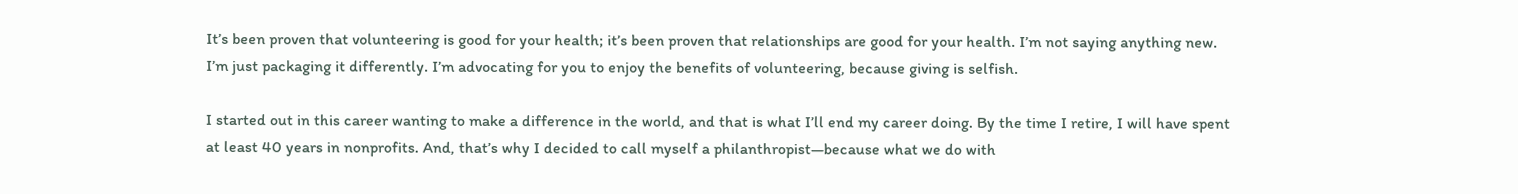It’s been proven that volunteering is good for your health; it’s been proven that relationships are good for your health. I’m not saying anything new. I’m just packaging it differently. I’m advocating for you to enjoy the benefits of volunteering, because giving is selfish.

I started out in this career wanting to make a difference in the world, and that is what I’ll end my career doing. By the time I retire, I will have spent at least 40 years in nonprofits. And, that’s why I decided to call myself a philanthropist—because what we do with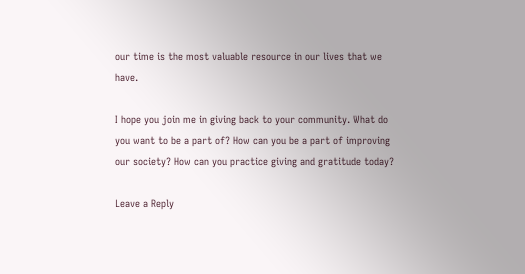our time is the most valuable resource in our lives that we have.

I hope you join me in giving back to your community. What do you want to be a part of? How can you be a part of improving our society? How can you practice giving and gratitude today?

Leave a Reply